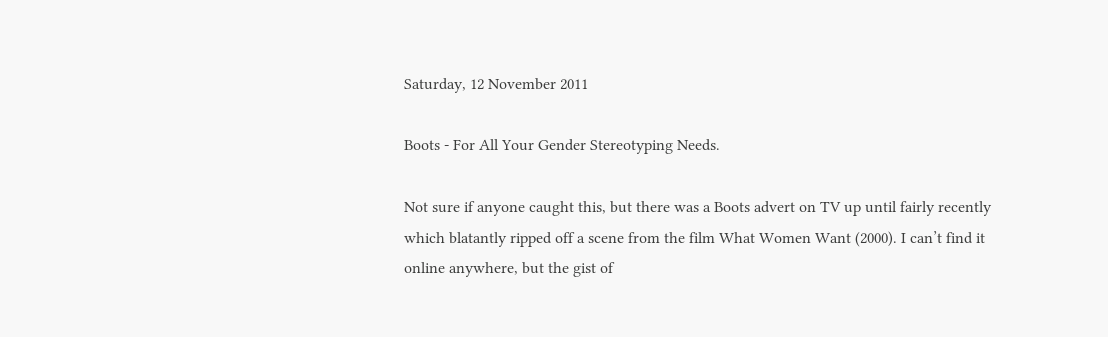Saturday, 12 November 2011

Boots - For All Your Gender Stereotyping Needs.

Not sure if anyone caught this, but there was a Boots advert on TV up until fairly recently which blatantly ripped off a scene from the film What Women Want (2000). I can’t find it online anywhere, but the gist of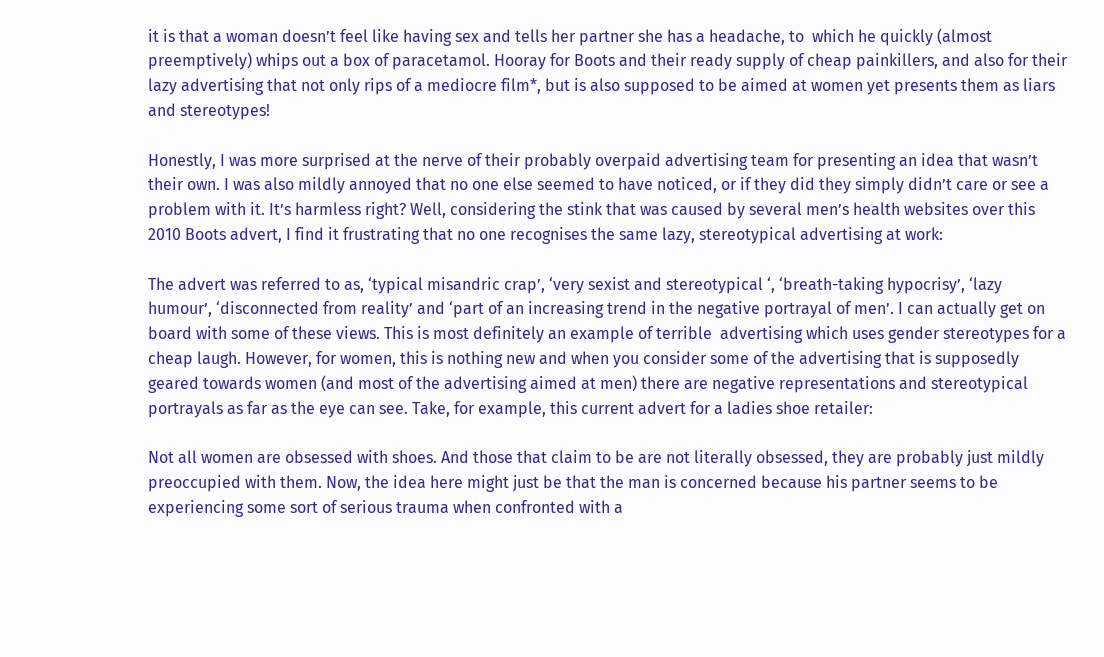it is that a woman doesn’t feel like having sex and tells her partner she has a headache, to  which he quickly (almost preemptively) whips out a box of paracetamol. Hooray for Boots and their ready supply of cheap painkillers, and also for their lazy advertising that not only rips of a mediocre film*, but is also supposed to be aimed at women yet presents them as liars and stereotypes!

Honestly, I was more surprised at the nerve of their probably overpaid advertising team for presenting an idea that wasn’t their own. I was also mildly annoyed that no one else seemed to have noticed, or if they did they simply didn’t care or see a problem with it. It’s harmless right? Well, considering the stink that was caused by several men’s health websites over this 2010 Boots advert, I find it frustrating that no one recognises the same lazy, stereotypical advertising at work:

The advert was referred to as, ‘typical misandric crap’, ‘very sexist and stereotypical ‘, ‘breath-taking hypocrisy’, ‘lazy humour’, ‘disconnected from reality’ and ‘part of an increasing trend in the negative portrayal of men’. I can actually get on board with some of these views. This is most definitely an example of terrible  advertising which uses gender stereotypes for a cheap laugh. However, for women, this is nothing new and when you consider some of the advertising that is supposedly geared towards women (and most of the advertising aimed at men) there are negative representations and stereotypical portrayals as far as the eye can see. Take, for example, this current advert for a ladies shoe retailer:

Not all women are obsessed with shoes. And those that claim to be are not literally obsessed, they are probably just mildly preoccupied with them. Now, the idea here might just be that the man is concerned because his partner seems to be experiencing some sort of serious trauma when confronted with a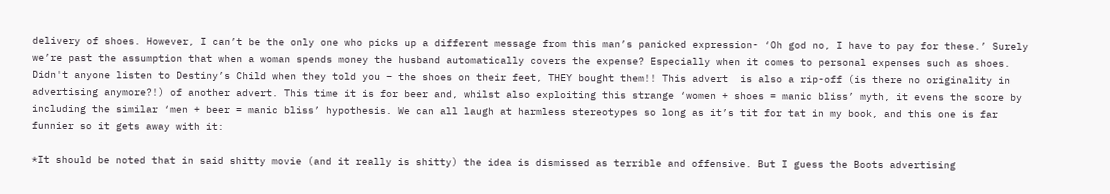delivery of shoes. However, I can’t be the only one who picks up a different message from this man’s panicked expression- ‘Oh god no, I have to pay for these.’ Surely we’re past the assumption that when a woman spends money the husband automatically covers the expense? Especially when it comes to personal expenses such as shoes. Didn't anyone listen to Destiny’s Child when they told you – the shoes on their feet, THEY bought them!! This advert  is also a rip-off (is there no originality in advertising anymore?!) of another advert. This time it is for beer and, whilst also exploiting this strange ‘women + shoes = manic bliss’ myth, it evens the score by including the similar ‘men + beer = manic bliss’ hypothesis. We can all laugh at harmless stereotypes so long as it’s tit for tat in my book, and this one is far funnier so it gets away with it:

*It should be noted that in said shitty movie (and it really is shitty) the idea is dismissed as terrible and offensive. But I guess the Boots advertising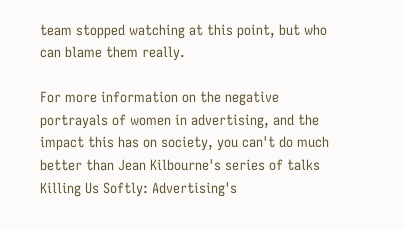team stopped watching at this point, but who can blame them really.

For more information on the negative portrayals of women in advertising, and the impact this has on society, you can't do much better than Jean Kilbourne's series of talks Killing Us Softly: Advertising's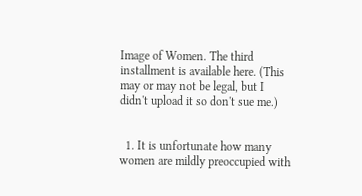Image of Women. The third installment is available here. (This may or may not be legal, but I didn't upload it so don't sue me.)


  1. It is unfortunate how many women are mildly preoccupied with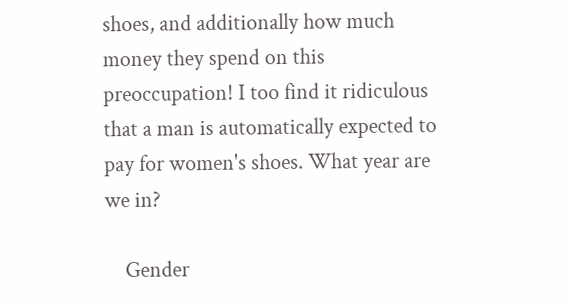shoes, and additionally how much money they spend on this preoccupation! I too find it ridiculous that a man is automatically expected to pay for women's shoes. What year are we in?

    Gender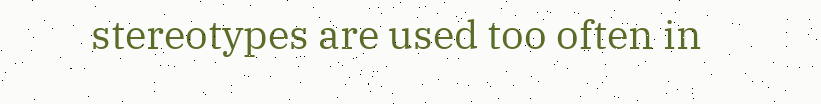stereotypes are used too often in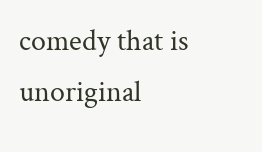comedy that is unoriginal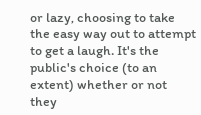or lazy, choosing to take the easy way out to attempt to get a laugh. It's the public's choice (to an extent) whether or not they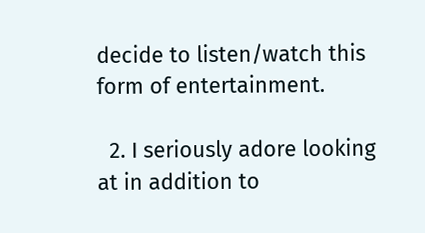decide to listen/watch this form of entertainment.

  2. I seriously adore looking at in addition to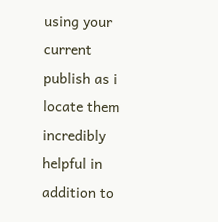using your current publish as i locate them incredibly helpful in addition to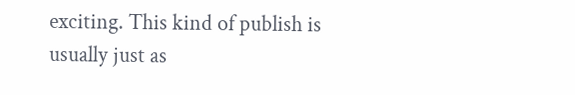exciting. This kind of publish is usually just as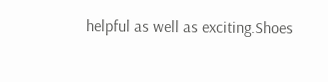helpful as well as exciting.Shoes